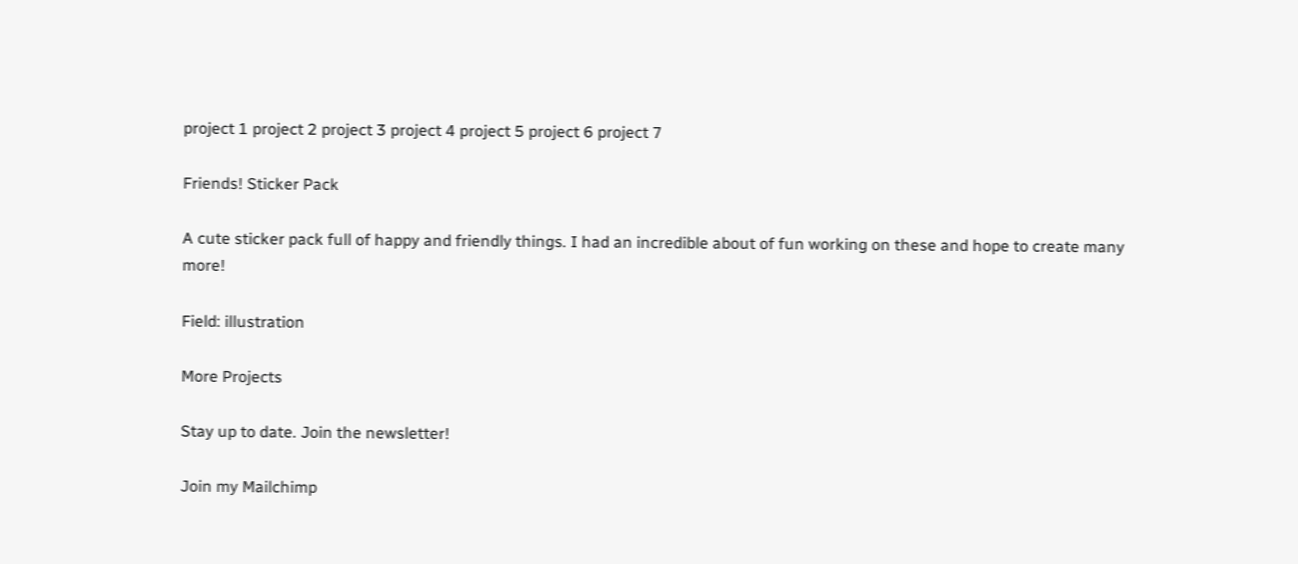project 1 project 2 project 3 project 4 project 5 project 6 project 7

Friends! Sticker Pack

A cute sticker pack full of happy and friendly things. I had an incredible about of fun working on these and hope to create many more!

Field: illustration

More Projects

Stay up to date. Join the newsletter!

Join my Mailchimp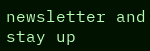newsletter and stay up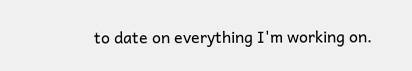to date on everything I'm working on.